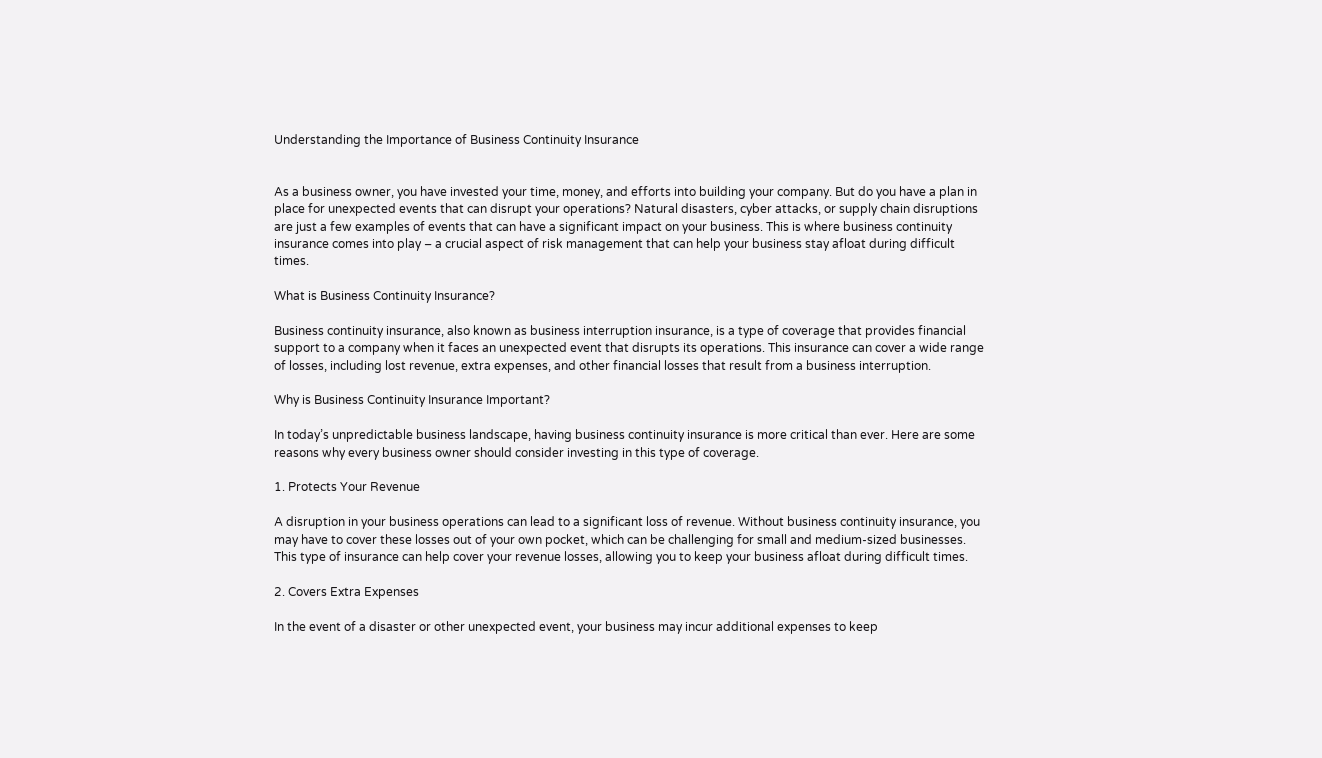Understanding the Importance of Business Continuity Insurance


As a business owner, you have invested your time, money, and efforts into building your company. But do you have a plan in place for unexpected events that can disrupt your operations? Natural disasters, cyber attacks, or supply chain disruptions are just a few examples of events that can have a significant impact on your business. This is where business continuity insurance comes into play – a crucial aspect of risk management that can help your business stay afloat during difficult times.

What is Business Continuity Insurance?

Business continuity insurance, also known as business interruption insurance, is a type of coverage that provides financial support to a company when it faces an unexpected event that disrupts its operations. This insurance can cover a wide range of losses, including lost revenue, extra expenses, and other financial losses that result from a business interruption.

Why is Business Continuity Insurance Important?

In today’s unpredictable business landscape, having business continuity insurance is more critical than ever. Here are some reasons why every business owner should consider investing in this type of coverage.

1. Protects Your Revenue

A disruption in your business operations can lead to a significant loss of revenue. Without business continuity insurance, you may have to cover these losses out of your own pocket, which can be challenging for small and medium-sized businesses. This type of insurance can help cover your revenue losses, allowing you to keep your business afloat during difficult times.

2. Covers Extra Expenses

In the event of a disaster or other unexpected event, your business may incur additional expenses to keep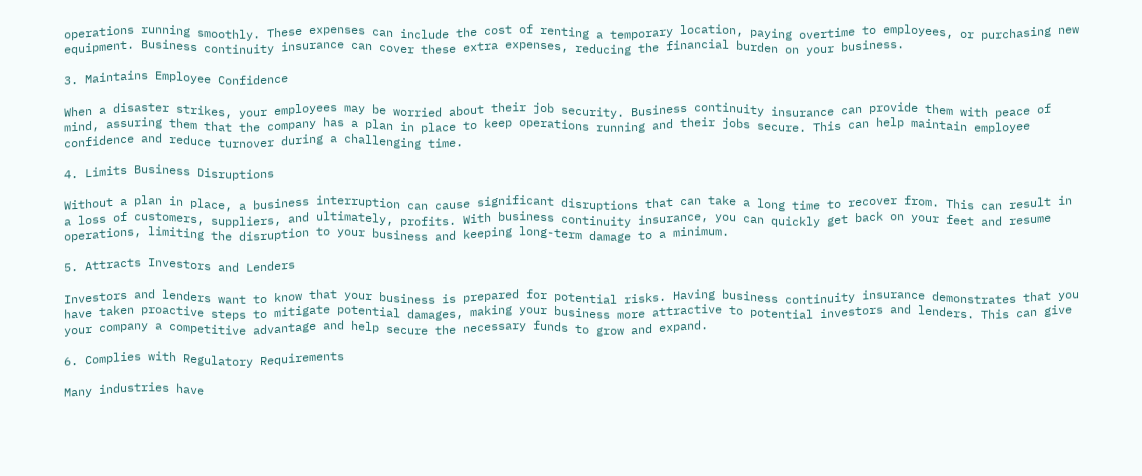operations running smoothly. These expenses can include the cost of renting a temporary location, paying overtime to employees, or purchasing new equipment. Business continuity insurance can cover these extra expenses, reducing the financial burden on your business.

3. Maintains Employee Confidence

When a disaster strikes, your employees may be worried about their job security. Business continuity insurance can provide them with peace of mind, assuring them that the company has a plan in place to keep operations running and their jobs secure. This can help maintain employee confidence and reduce turnover during a challenging time.

4. Limits Business Disruptions

Without a plan in place, a business interruption can cause significant disruptions that can take a long time to recover from. This can result in a loss of customers, suppliers, and ultimately, profits. With business continuity insurance, you can quickly get back on your feet and resume operations, limiting the disruption to your business and keeping long-term damage to a minimum.

5. Attracts Investors and Lenders

Investors and lenders want to know that your business is prepared for potential risks. Having business continuity insurance demonstrates that you have taken proactive steps to mitigate potential damages, making your business more attractive to potential investors and lenders. This can give your company a competitive advantage and help secure the necessary funds to grow and expand.

6. Complies with Regulatory Requirements

Many industries have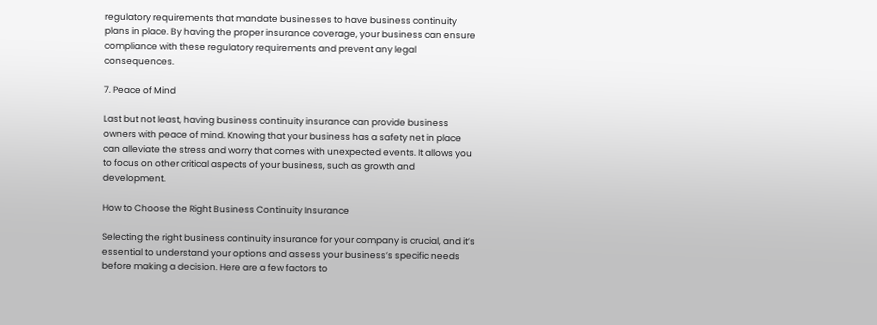regulatory requirements that mandate businesses to have business continuity plans in place. By having the proper insurance coverage, your business can ensure compliance with these regulatory requirements and prevent any legal consequences.

7. Peace of Mind

Last but not least, having business continuity insurance can provide business owners with peace of mind. Knowing that your business has a safety net in place can alleviate the stress and worry that comes with unexpected events. It allows you to focus on other critical aspects of your business, such as growth and development.

How to Choose the Right Business Continuity Insurance

Selecting the right business continuity insurance for your company is crucial, and it’s essential to understand your options and assess your business’s specific needs before making a decision. Here are a few factors to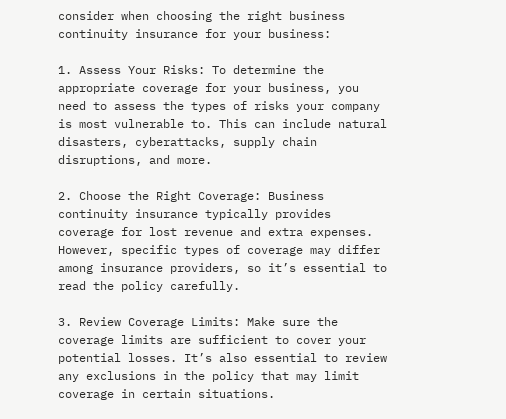consider when choosing the right business continuity insurance for your business:

1. Assess Your Risks: To determine the appropriate coverage for your business, you need to assess the types of risks your company is most vulnerable to. This can include natural disasters, cyberattacks, supply chain disruptions, and more.

2. Choose the Right Coverage: Business continuity insurance typically provides coverage for lost revenue and extra expenses. However, specific types of coverage may differ among insurance providers, so it’s essential to read the policy carefully.

3. Review Coverage Limits: Make sure the coverage limits are sufficient to cover your potential losses. It’s also essential to review any exclusions in the policy that may limit coverage in certain situations.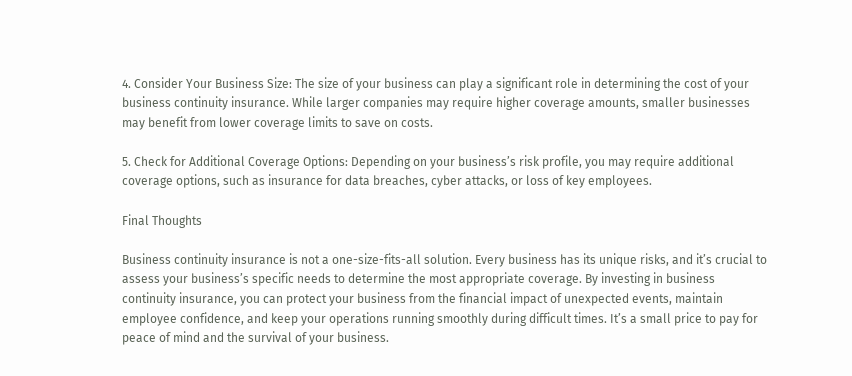4. Consider Your Business Size: The size of your business can play a significant role in determining the cost of your business continuity insurance. While larger companies may require higher coverage amounts, smaller businesses may benefit from lower coverage limits to save on costs.

5. Check for Additional Coverage Options: Depending on your business’s risk profile, you may require additional coverage options, such as insurance for data breaches, cyber attacks, or loss of key employees.

Final Thoughts

Business continuity insurance is not a one-size-fits-all solution. Every business has its unique risks, and it’s crucial to assess your business’s specific needs to determine the most appropriate coverage. By investing in business continuity insurance, you can protect your business from the financial impact of unexpected events, maintain employee confidence, and keep your operations running smoothly during difficult times. It’s a small price to pay for peace of mind and the survival of your business.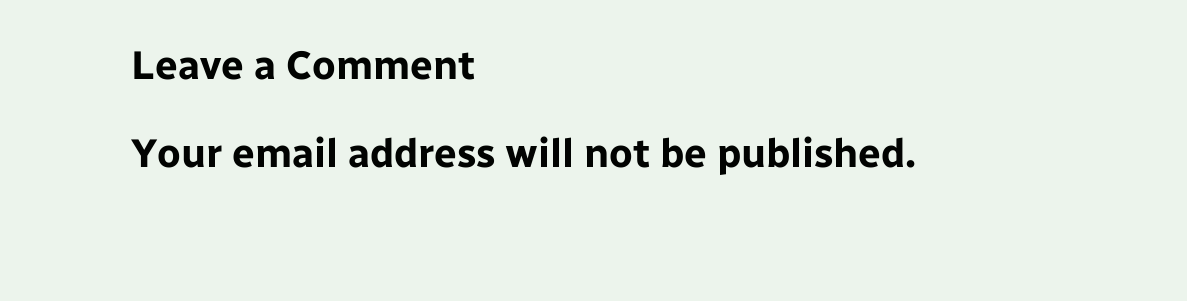Leave a Comment

Your email address will not be published.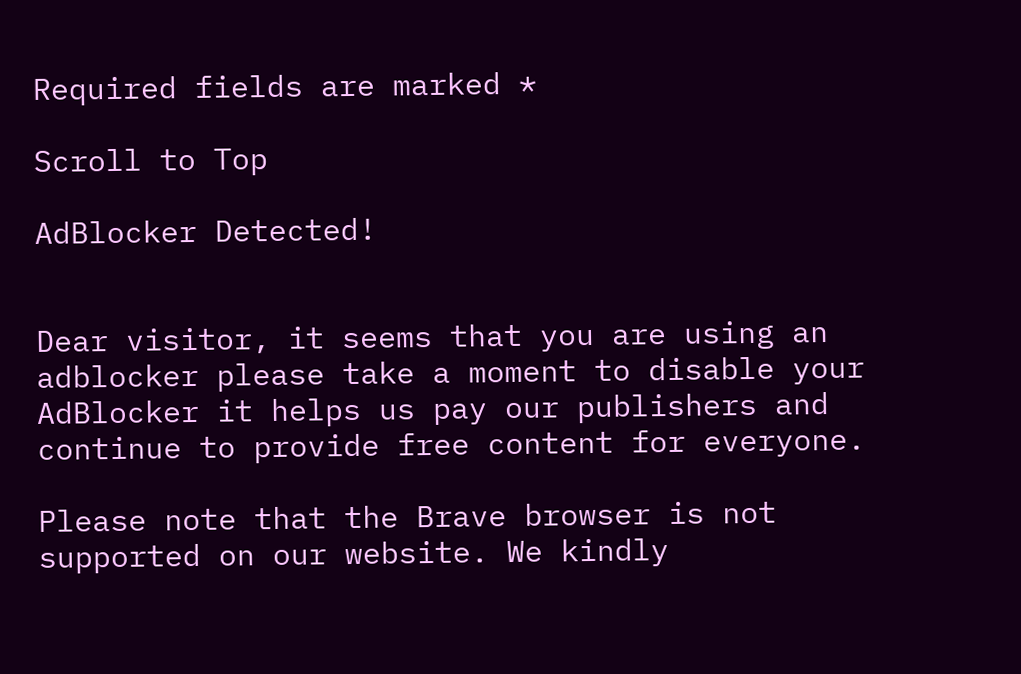Required fields are marked *

Scroll to Top

AdBlocker Detected!


Dear visitor, it seems that you are using an adblocker please take a moment to disable your AdBlocker it helps us pay our publishers and continue to provide free content for everyone.

Please note that the Brave browser is not supported on our website. We kindly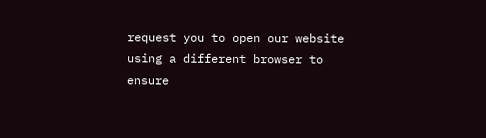request you to open our website using a different browser to ensure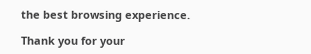the best browsing experience.

Thank you for your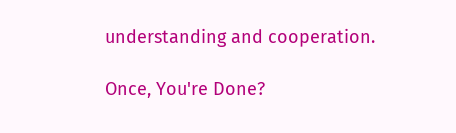understanding and cooperation.

Once, You're Done?